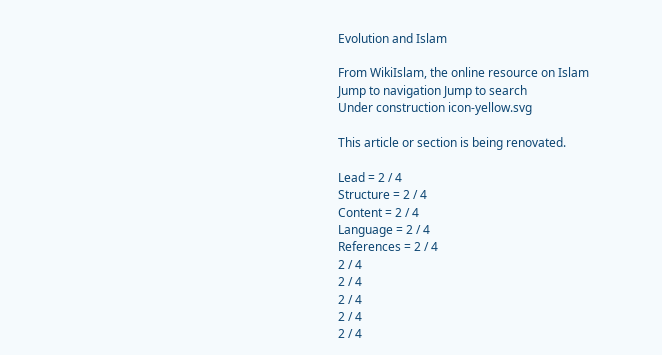Evolution and Islam

From WikiIslam, the online resource on Islam
Jump to navigation Jump to search
Under construction icon-yellow.svg

This article or section is being renovated.

Lead = 2 / 4
Structure = 2 / 4
Content = 2 / 4
Language = 2 / 4
References = 2 / 4
2 / 4
2 / 4
2 / 4
2 / 4
2 / 4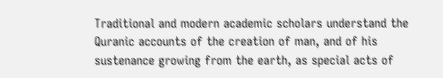Traditional and modern academic scholars understand the Quranic accounts of the creation of man, and of his sustenance growing from the earth, as special acts of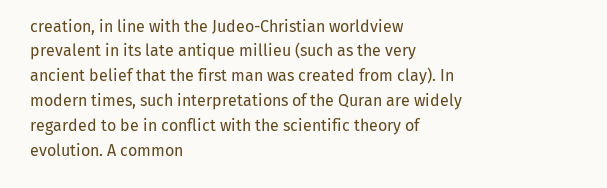creation, in line with the Judeo-Christian worldview prevalent in its late antique millieu (such as the very ancient belief that the first man was created from clay). In modern times, such interpretations of the Quran are widely regarded to be in conflict with the scientific theory of evolution. A common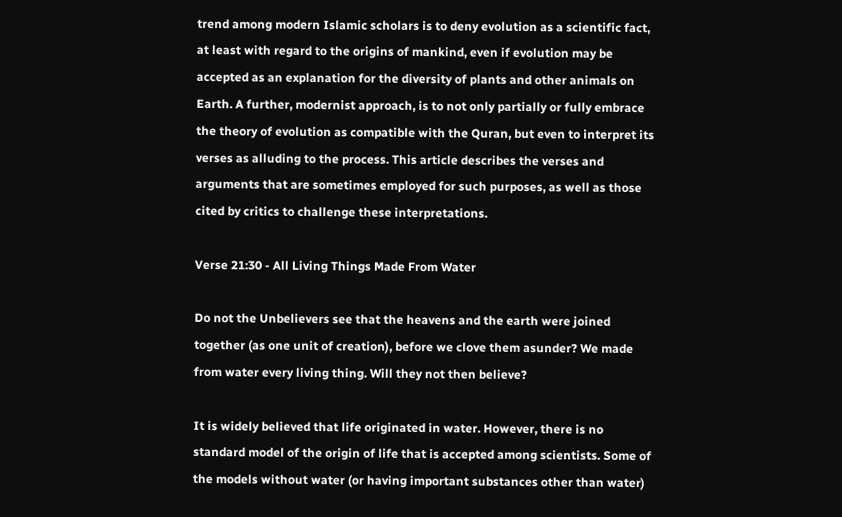trend among modern Islamic scholars is to deny evolution as a scientific fact, at least with regard to the origins of mankind, even if evolution may be accepted as an explanation for the diversity of plants and other animals on Earth. A further, modernist approach, is to not only partially or fully embrace the theory of evolution as compatible with the Quran, but even to interpret its verses as alluding to the process. This article describes the verses and arguments that are sometimes employed for such purposes, as well as those cited by critics to challenge these interpretations.

Verse 21:30 - All Living Things Made From Water

Do not the Unbelievers see that the heavens and the earth were joined together (as one unit of creation), before we clove them asunder? We made from water every living thing. Will they not then believe?

It is widely believed that life originated in water. However, there is no standard model of the origin of life that is accepted among scientists. Some of the models without water (or having important substances other than water)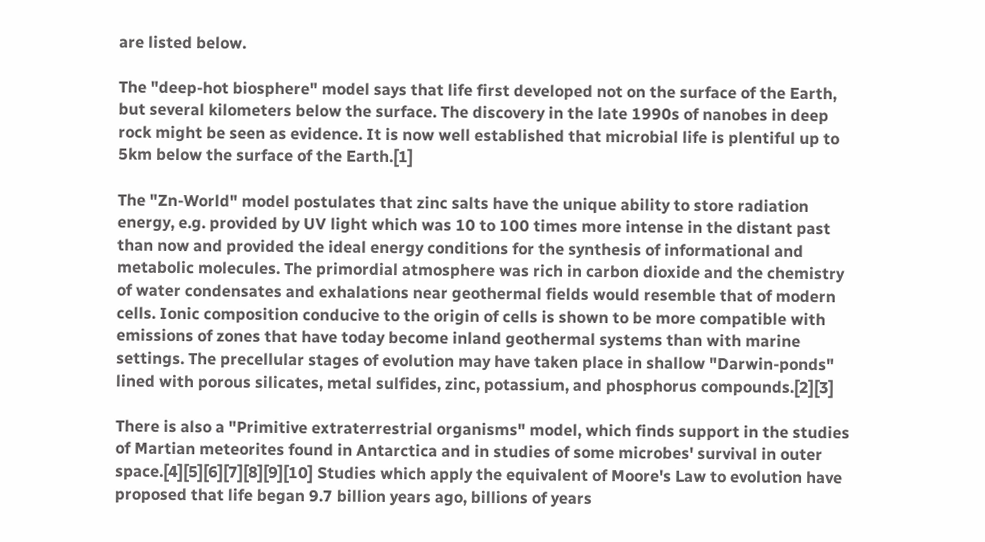are listed below.

The "deep-hot biosphere" model says that life first developed not on the surface of the Earth, but several kilometers below the surface. The discovery in the late 1990s of nanobes in deep rock might be seen as evidence. It is now well established that microbial life is plentiful up to 5km below the surface of the Earth.[1]

The "Zn-World" model postulates that zinc salts have the unique ability to store radiation energy, e.g. provided by UV light which was 10 to 100 times more intense in the distant past than now and provided the ideal energy conditions for the synthesis of informational and metabolic molecules. The primordial atmosphere was rich in carbon dioxide and the chemistry of water condensates and exhalations near geothermal fields would resemble that of modern cells. Ionic composition conducive to the origin of cells is shown to be more compatible with emissions of zones that have today become inland geothermal systems than with marine settings. The precellular stages of evolution may have taken place in shallow "Darwin-ponds" lined with porous silicates, metal sulfides, zinc, potassium, and phosphorus compounds.[2][3]

There is also a "Primitive extraterrestrial organisms" model, which finds support in the studies of Martian meteorites found in Antarctica and in studies of some microbes' survival in outer space.[4][5][6][7][8][9][10] Studies which apply the equivalent of Moore's Law to evolution have proposed that life began 9.7 billion years ago, billions of years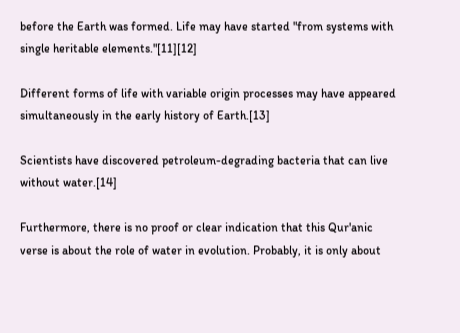before the Earth was formed. Life may have started "from systems with single heritable elements."[11][12]

Different forms of life with variable origin processes may have appeared simultaneously in the early history of Earth.[13]

Scientists have discovered petroleum-degrading bacteria that can live without water.[14]

Furthermore, there is no proof or clear indication that this Qur'anic verse is about the role of water in evolution. Probably, it is only about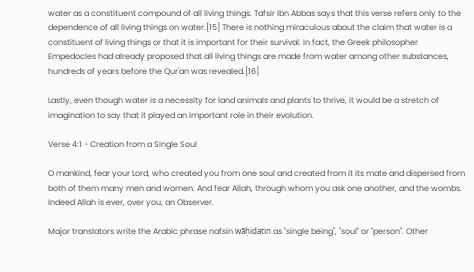water as a constituent compound of all living things. Tafsir Ibn Abbas says that this verse refers only to the dependence of all living things on water.[15] There is nothing miraculous about the claim that water is a constituent of living things or that it is important for their survival. In fact, the Greek philosopher Empedocles had already proposed that all living things are made from water among other substances, hundreds of years before the Qur'an was revealed.[16]

Lastly, even though water is a necessity for land animals and plants to thrive, it would be a stretch of imagination to say that it played an important role in their evolution.

Verse 4:1 - Creation from a Single Soul

O mankind, fear your Lord, who created you from one soul and created from it its mate and dispersed from both of them many men and women. And fear Allah, through whom you ask one another, and the wombs. Indeed Allah is ever, over you, an Observer.

Major translators write the Arabic phrase nafsin wāḥidatin as "single being", "soul" or "person". Other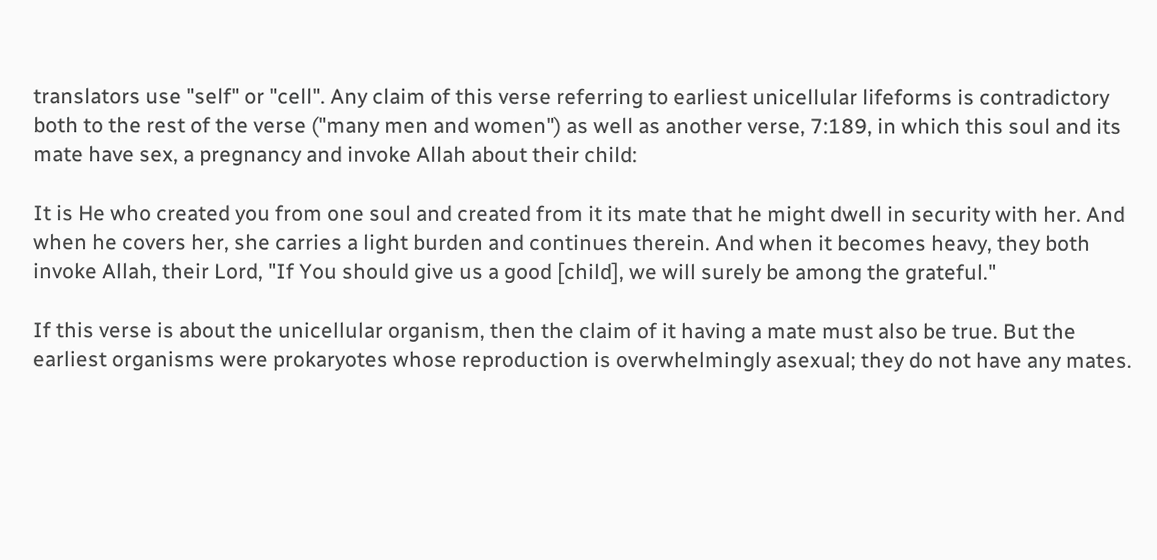translators use "self" or "cell". Any claim of this verse referring to earliest unicellular lifeforms is contradictory both to the rest of the verse ("many men and women") as well as another verse, 7:189, in which this soul and its mate have sex, a pregnancy and invoke Allah about their child:

It is He who created you from one soul and created from it its mate that he might dwell in security with her. And when he covers her, she carries a light burden and continues therein. And when it becomes heavy, they both invoke Allah, their Lord, "If You should give us a good [child], we will surely be among the grateful."

If this verse is about the unicellular organism, then the claim of it having a mate must also be true. But the earliest organisms were prokaryotes whose reproduction is overwhelmingly asexual; they do not have any mates.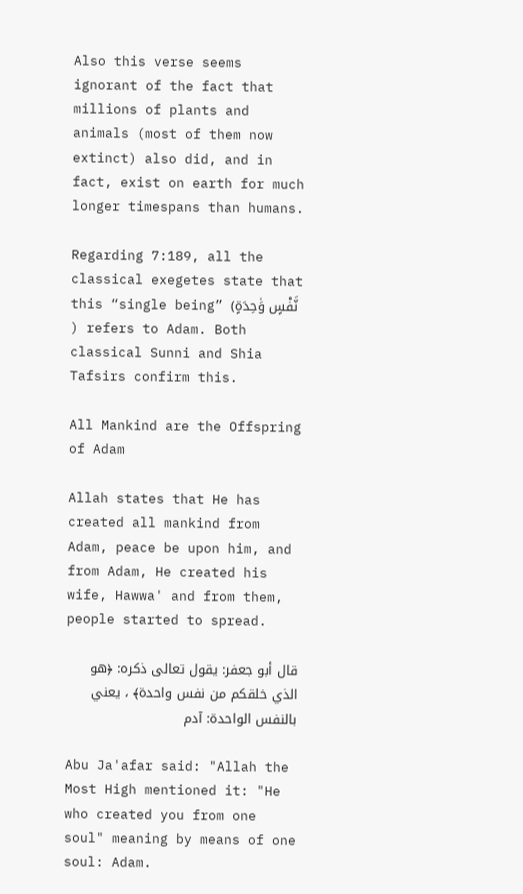Also this verse seems ignorant of the fact that millions of plants and animals (most of them now extinct) also did, and in fact, exist on earth for much longer timespans than humans.

Regarding 7:189, all the classical exegetes state that this “single being” (نَّفْسٍ وَٰحِدَةٍ ) refers to Adam. Both classical Sunni and Shia Tafsirs confirm this.

All Mankind are the Offspring of Adam

Allah states that He has created all mankind from Adam, peace be upon him, and from Adam, He created his wife, Hawwa' and from them, people started to spread.

قال أبو جعفر: يقول تعالى ذكره: ﴿هو الذي خلقكم من نفس واحدة﴾ ، يعني بالنفس الواحدة: آدم

Abu Ja'afar said: "Allah the Most High mentioned it: "He who created you from one soul" meaning by means of one soul: Adam.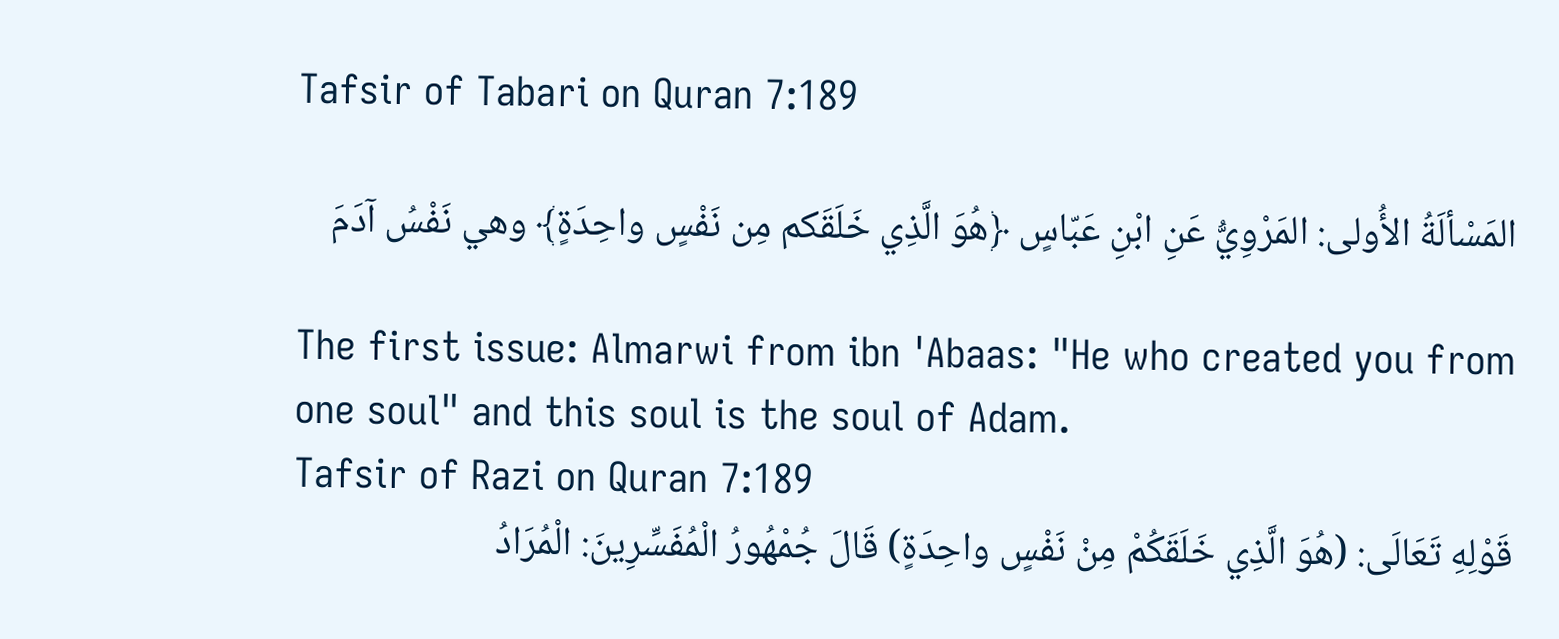Tafsir of Tabari on Quran 7:189

المَسْألَةُ الأُولى: المَرْوِيُّ عَنِ ابْنِ عَبّاسٍ ﴿هُوَ الَّذِي خَلَقَكم مِن نَفْسٍ واحِدَةٍ﴾ وهي نَفْسُ آدَمَ

The first issue: Almarwi from ibn 'Abaas: "He who created you from one soul" and this soul is the soul of Adam.
Tafsir of Razi on Quran 7:189
قَوْلِهِ تَعَالَى: (هُوَ الَّذِي خَلَقَكُمْ مِنْ نَفْسٍ واحِدَةٍ) قَالَ جُمْهُورُ الْمُفَسِّرِينَ: الْمُرَادُ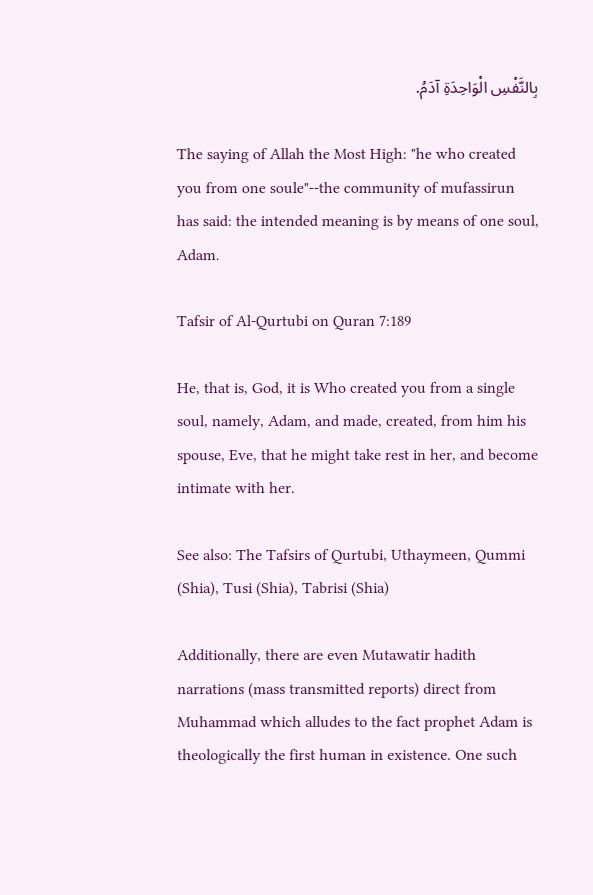بِالنَّفْسِ الْوَاحِدَةِ آدَمُ.

The saying of Allah the Most High: "he who created you from one soule"--the community of mufassirun has said: the intended meaning is by means of one soul, Adam.

Tafsir of Al-Qurtubi on Quran 7:189

He, that is, God, it is Who created you from a single soul, namely, Adam, and made, created, from him his spouse, Eve, that he might take rest in her, and become intimate with her.

See also: The Tafsirs of Qurtubi, Uthaymeen, Qummi (Shia), Tusi (Shia), Tabrisi (Shia)

Additionally, there are even Mutawatir hadith narrations (mass transmitted reports) direct from Muhammad which alludes to the fact prophet Adam is theologically the first human in existence. One such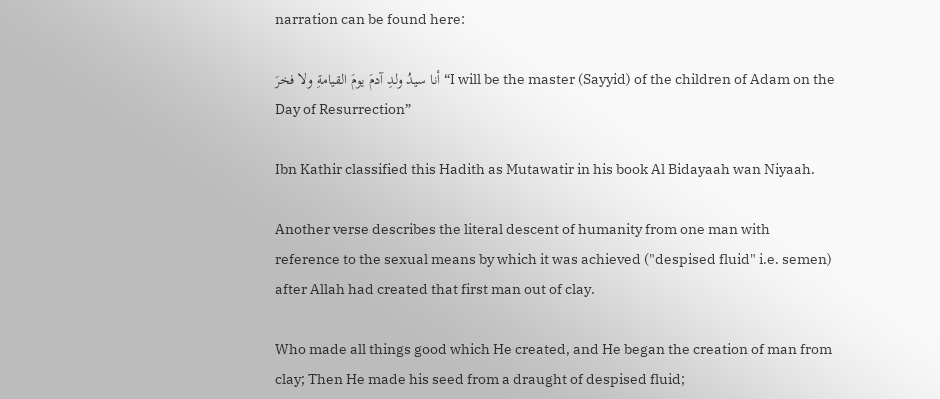narration can be found here:

أنا سيدُ ولدِ آدمَ يومَ القيامةِ ولا فخرَ “I will be the master (Sayyid) of the children of Adam on the Day of Resurrection”

Ibn Kathir classified this Hadith as Mutawatir in his book Al Bidayaah wan Niyaah.

Another verse describes the literal descent of humanity from one man with reference to the sexual means by which it was achieved ("despised fluid" i.e. semen) after Allah had created that first man out of clay.

Who made all things good which He created, and He began the creation of man from clay; Then He made his seed from a draught of despised fluid;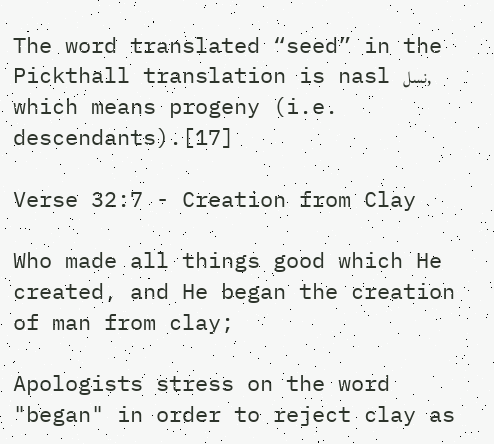The word translated “seed” in the Pickthall translation is nasl نسل, which means progeny (i.e. descendants).[17]

Verse 32:7 - Creation from Clay

Who made all things good which He created, and He began the creation of man from clay;

Apologists stress on the word "began" in order to reject clay as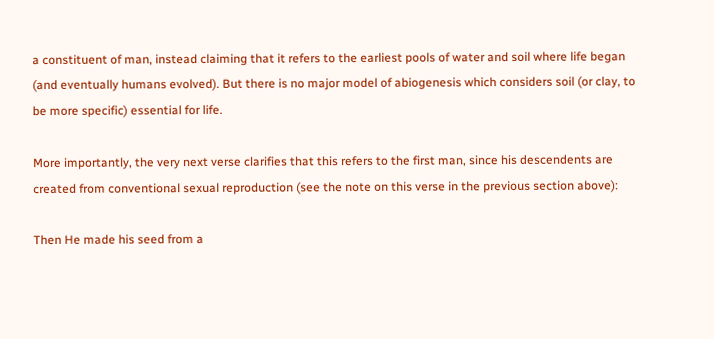a constituent of man, instead claiming that it refers to the earliest pools of water and soil where life began (and eventually humans evolved). But there is no major model of abiogenesis which considers soil (or clay, to be more specific) essential for life.

More importantly, the very next verse clarifies that this refers to the first man, since his descendents are created from conventional sexual reproduction (see the note on this verse in the previous section above):

Then He made his seed from a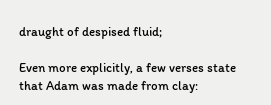draught of despised fluid;

Even more explicitly, a few verses state that Adam was made from clay: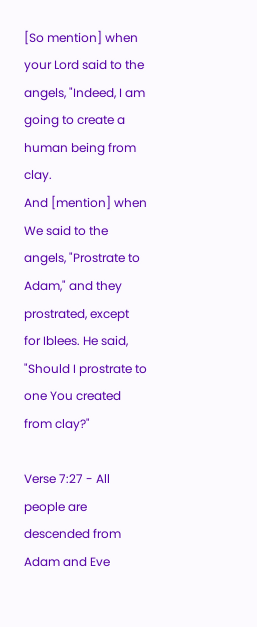[So mention] when your Lord said to the angels, "Indeed, I am going to create a human being from clay.
And [mention] when We said to the angels, "Prostrate to Adam," and they prostrated, except for Iblees. He said, "Should I prostrate to one You created from clay?"

Verse 7:27 - All people are descended from Adam and Eve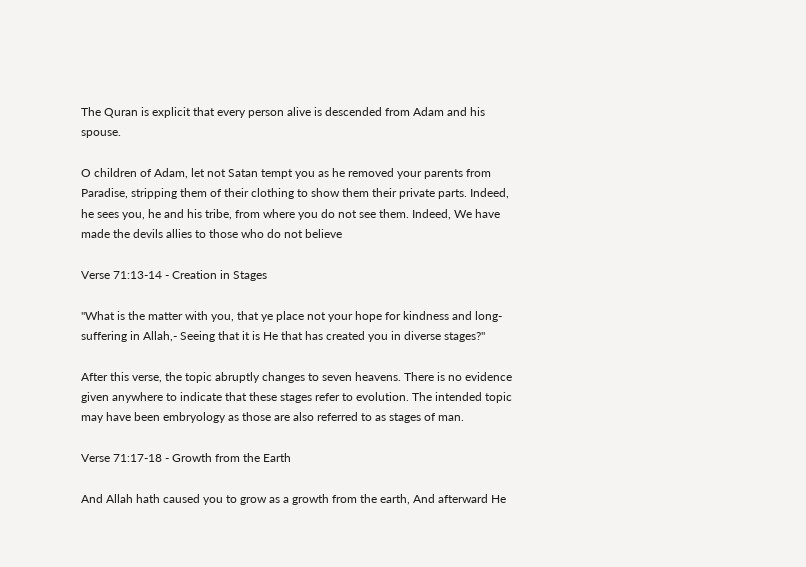The Quran is explicit that every person alive is descended from Adam and his spouse.

O children of Adam, let not Satan tempt you as he removed your parents from Paradise, stripping them of their clothing to show them their private parts. Indeed, he sees you, he and his tribe, from where you do not see them. Indeed, We have made the devils allies to those who do not believe

Verse 71:13-14 - Creation in Stages

"What is the matter with you, that ye place not your hope for kindness and long-suffering in Allah,- Seeing that it is He that has created you in diverse stages?"

After this verse, the topic abruptly changes to seven heavens. There is no evidence given anywhere to indicate that these stages refer to evolution. The intended topic may have been embryology as those are also referred to as stages of man.

Verse 71:17-18 - Growth from the Earth

And Allah hath caused you to grow as a growth from the earth, And afterward He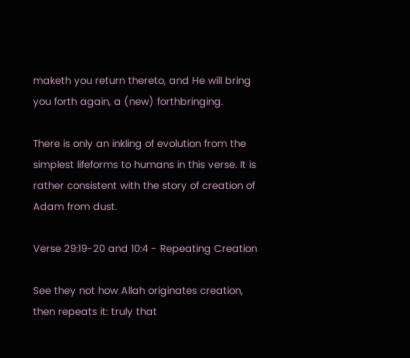maketh you return thereto, and He will bring you forth again, a (new) forthbringing.

There is only an inkling of evolution from the simplest lifeforms to humans in this verse. It is rather consistent with the story of creation of Adam from dust.

Verse 29:19-20 and 10:4 - Repeating Creation

See they not how Allah originates creation, then repeats it: truly that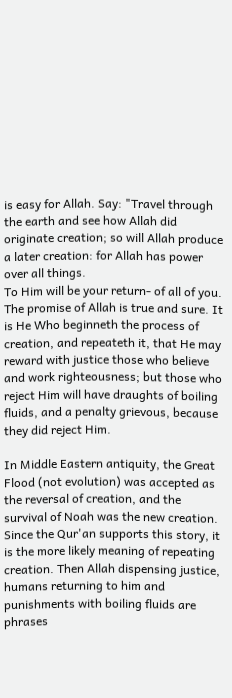is easy for Allah. Say: "Travel through the earth and see how Allah did originate creation; so will Allah produce a later creation: for Allah has power over all things.
To Him will be your return- of all of you. The promise of Allah is true and sure. It is He Who beginneth the process of creation, and repeateth it, that He may reward with justice those who believe and work righteousness; but those who reject Him will have draughts of boiling fluids, and a penalty grievous, because they did reject Him.

In Middle Eastern antiquity, the Great Flood (not evolution) was accepted as the reversal of creation, and the survival of Noah was the new creation. Since the Qur'an supports this story, it is the more likely meaning of repeating creation. Then Allah dispensing justice, humans returning to him and punishments with boiling fluids are phrases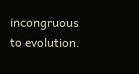incongruous to evolution.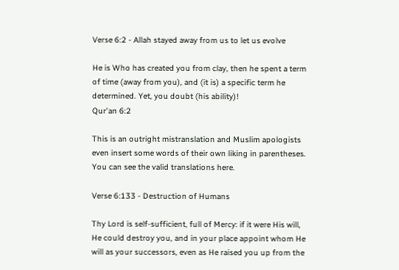Verse 6:2 - Allah stayed away from us to let us evolve

He is Who has created you from clay, then he spent a term of time (away from you), and (it is) a specific term he determined. Yet, you doubt (his ability)!
Qur'an 6:2

This is an outright mistranslation and Muslim apologists even insert some words of their own liking in parentheses. You can see the valid translations here.

Verse 6:133 - Destruction of Humans

Thy Lord is self-sufficient, full of Mercy: if it were His will, He could destroy you, and in your place appoint whom He will as your successors, even as He raised you up from the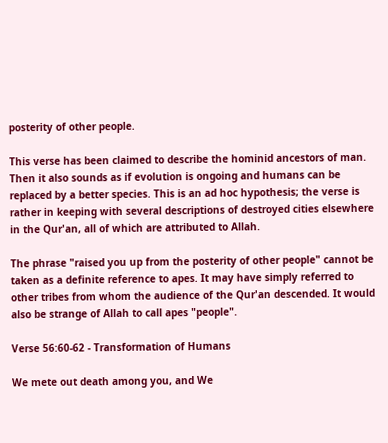posterity of other people.

This verse has been claimed to describe the hominid ancestors of man. Then it also sounds as if evolution is ongoing and humans can be replaced by a better species. This is an ad hoc hypothesis; the verse is rather in keeping with several descriptions of destroyed cities elsewhere in the Qur'an, all of which are attributed to Allah.

The phrase "raised you up from the posterity of other people" cannot be taken as a definite reference to apes. It may have simply referred to other tribes from whom the audience of the Qur'an descended. It would also be strange of Allah to call apes "people".

Verse 56:60-62 - Transformation of Humans

We mete out death among you, and We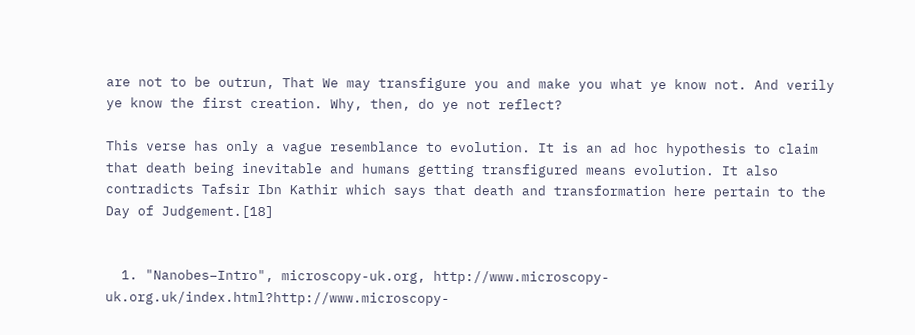are not to be outrun, That We may transfigure you and make you what ye know not. And verily ye know the first creation. Why, then, do ye not reflect?

This verse has only a vague resemblance to evolution. It is an ad hoc hypothesis to claim that death being inevitable and humans getting transfigured means evolution. It also contradicts Tafsir Ibn Kathir which says that death and transformation here pertain to the Day of Judgement.[18]


  1. "Nanobes–Intro", microscopy-uk.org, http://www.microscopy-uk.org.uk/index.html?http://www.microscopy-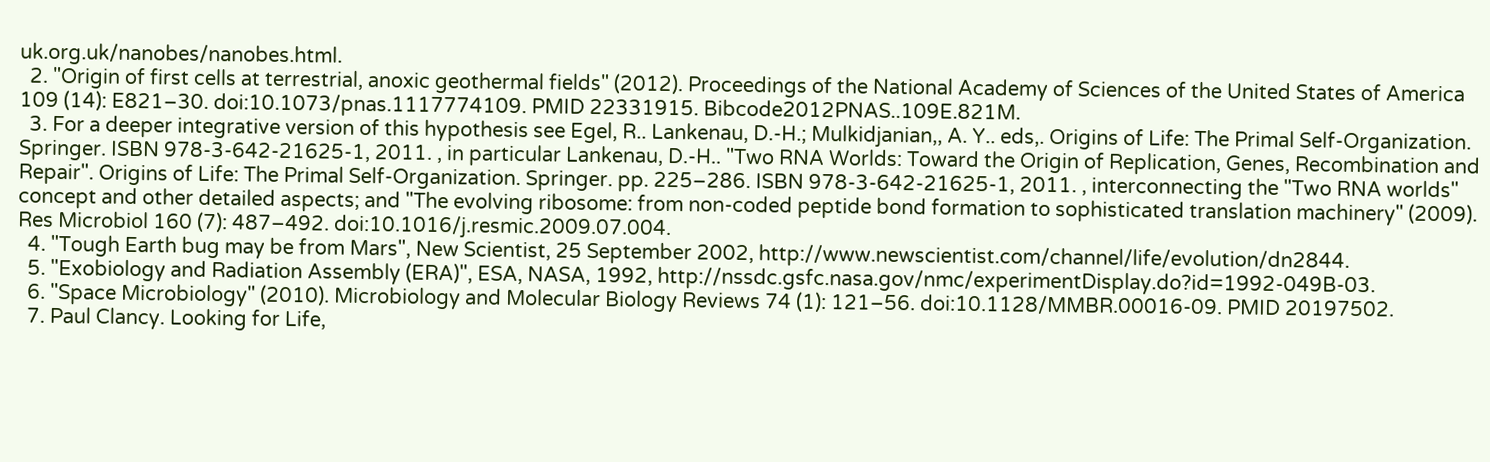uk.org.uk/nanobes/nanobes.html.
  2. "Origin of first cells at terrestrial, anoxic geothermal fields" (2012). Proceedings of the National Academy of Sciences of the United States of America 109 (14): E821–30. doi:10.1073/pnas.1117774109. PMID 22331915. Bibcode2012PNAS..109E.821M.
  3. For a deeper integrative version of this hypothesis see Egel, R.. Lankenau, D.-H.; Mulkidjanian,, A. Y.. eds,. Origins of Life: The Primal Self-Organization. Springer. ISBN 978-3-642-21625-1, 2011. , in particular Lankenau, D.-H.. "Two RNA Worlds: Toward the Origin of Replication, Genes, Recombination and Repair". Origins of Life: The Primal Self-Organization. Springer. pp. 225–286. ISBN 978-3-642-21625-1, 2011. , interconnecting the "Two RNA worlds" concept and other detailed aspects; and "The evolving ribosome: from non-coded peptide bond formation to sophisticated translation machinery" (2009). Res Microbiol 160 (7): 487–492. doi:10.1016/j.resmic.2009.07.004.
  4. "Tough Earth bug may be from Mars", New Scientist, 25 September 2002, http://www.newscientist.com/channel/life/evolution/dn2844.
  5. "Exobiology and Radiation Assembly (ERA)", ESA, NASA, 1992, http://nssdc.gsfc.nasa.gov/nmc/experimentDisplay.do?id=1992-049B-03.
  6. "Space Microbiology" (2010). Microbiology and Molecular Biology Reviews 74 (1): 121–56. doi:10.1128/MMBR.00016-09. PMID 20197502.
  7. Paul Clancy. Looking for Life,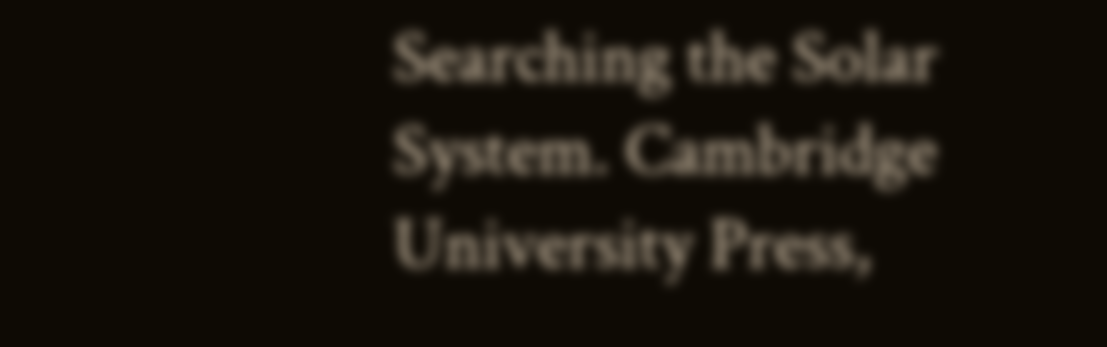Searching the Solar System. Cambridge University Press,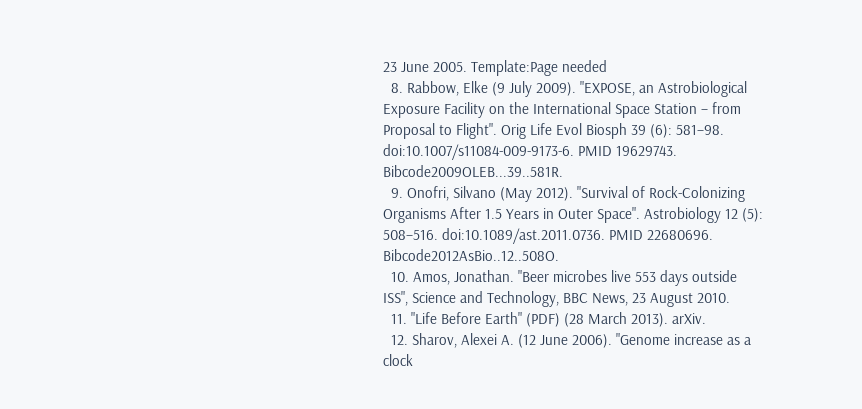23 June 2005. Template:Page needed
  8. Rabbow, Elke (9 July 2009). "EXPOSE, an Astrobiological Exposure Facility on the International Space Station – from Proposal to Flight". Orig Life Evol Biosph 39 (6): 581–98. doi:10.1007/s11084-009-9173-6. PMID 19629743. Bibcode2009OLEB...39..581R.
  9. Onofri, Silvano (May 2012). "Survival of Rock-Colonizing Organisms After 1.5 Years in Outer Space". Astrobiology 12 (5): 508–516. doi:10.1089/ast.2011.0736. PMID 22680696. Bibcode2012AsBio..12..508O.
  10. Amos, Jonathan. "Beer microbes live 553 days outside ISS", Science and Technology, BBC News, 23 August 2010.
  11. "Life Before Earth" (PDF) (28 March 2013). arXiv.
  12. Sharov, Alexei A. (12 June 2006). "Genome increase as a clock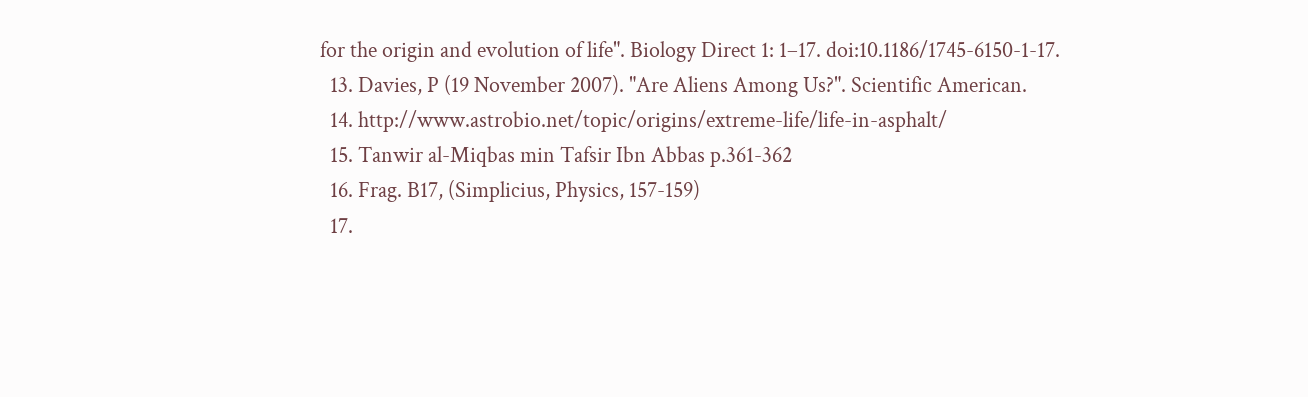for the origin and evolution of life". Biology Direct 1: 1–17. doi:10.1186/1745-6150-1-17.
  13. Davies, P (19 November 2007). "Are Aliens Among Us?". Scientific American.
  14. http://www.astrobio.net/topic/origins/extreme-life/life-in-asphalt/
  15. Tanwir al-Miqbas min Tafsir Ibn Abbas p.361-362
  16. Frag. B17, (Simplicius, Physics, 157-159)
  17.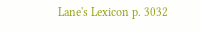Lane's Lexicon p. 3032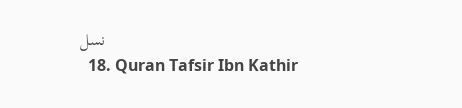نسل
  18. Quran Tafsir Ibn Kathir